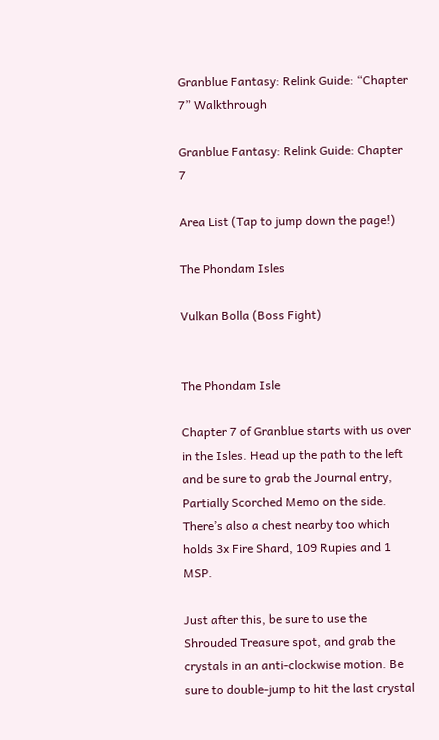Granblue Fantasy: Relink Guide: “Chapter 7” Walkthrough

Granblue Fantasy: Relink Guide: Chapter 7

Area List (Tap to jump down the page!)

The Phondam Isles

Vulkan Bolla (Boss Fight)


The Phondam Isle

Chapter 7 of Granblue starts with us over in the Isles. Head up the path to the left and be sure to grab the Journal entry, Partially Scorched Memo on the side. There’s also a chest nearby too which holds 3x Fire Shard, 109 Rupies and 1 MSP.

Just after this, be sure to use the Shrouded Treasure spot, and grab the crystals in an anti-clockwise motion. Be sure to double-jump to hit the last crystal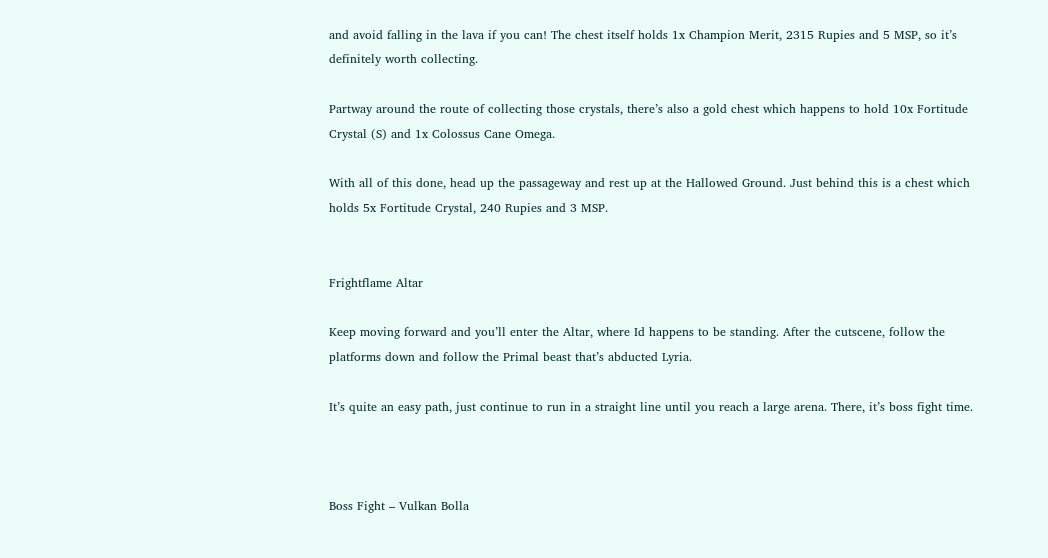and avoid falling in the lava if you can! The chest itself holds 1x Champion Merit, 2315 Rupies and 5 MSP, so it’s definitely worth collecting.

Partway around the route of collecting those crystals, there’s also a gold chest which happens to hold 10x Fortitude Crystal (S) and 1x Colossus Cane Omega.

With all of this done, head up the passageway and rest up at the Hallowed Ground. Just behind this is a chest which holds 5x Fortitude Crystal, 240 Rupies and 3 MSP.


Frightflame Altar

Keep moving forward and you’ll enter the Altar, where Id happens to be standing. After the cutscene, follow the platforms down and follow the Primal beast that’s abducted Lyria.

It’s quite an easy path, just continue to run in a straight line until you reach a large arena. There, it’s boss fight time.



Boss Fight – Vulkan Bolla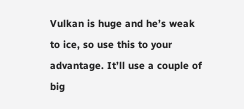Vulkan is huge and he’s weak to ice, so use this to your advantage. It’ll use a couple of big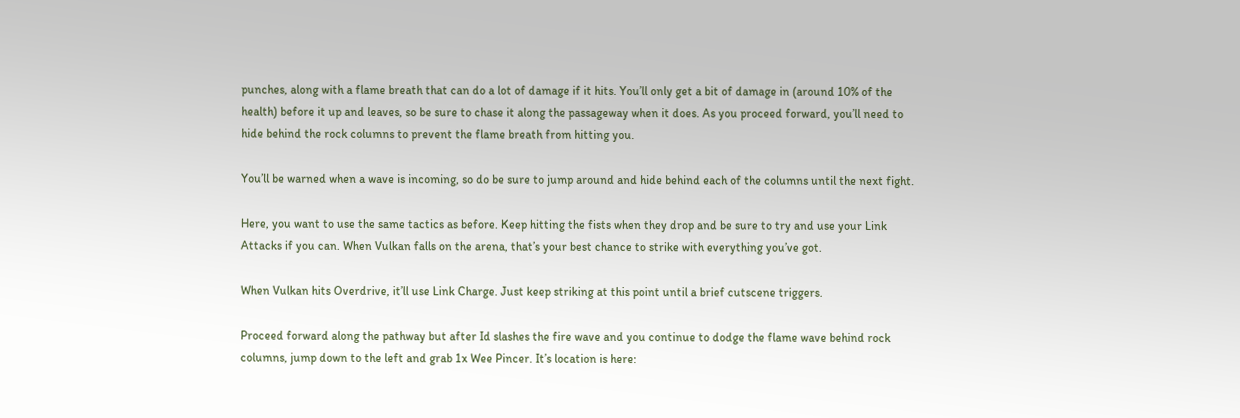punches, along with a flame breath that can do a lot of damage if it hits. You’ll only get a bit of damage in (around 10% of the health) before it up and leaves, so be sure to chase it along the passageway when it does. As you proceed forward, you’ll need to hide behind the rock columns to prevent the flame breath from hitting you.

You’ll be warned when a wave is incoming, so do be sure to jump around and hide behind each of the columns until the next fight.

Here, you want to use the same tactics as before. Keep hitting the fists when they drop and be sure to try and use your Link Attacks if you can. When Vulkan falls on the arena, that’s your best chance to strike with everything you’ve got.

When Vulkan hits Overdrive, it’ll use Link Charge. Just keep striking at this point until a brief cutscene triggers.

Proceed forward along the pathway but after Id slashes the fire wave and you continue to dodge the flame wave behind rock columns, jump down to the left and grab 1x Wee Pincer. It’s location is here: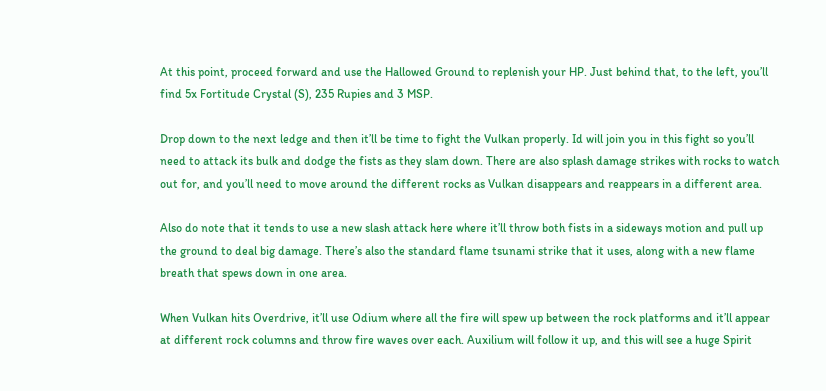At this point, proceed forward and use the Hallowed Ground to replenish your HP. Just behind that, to the left, you’ll find 5x Fortitude Crystal (S), 235 Rupies and 3 MSP.

Drop down to the next ledge and then it’ll be time to fight the Vulkan properly. Id will join you in this fight so you’ll need to attack its bulk and dodge the fists as they slam down. There are also splash damage strikes with rocks to watch out for, and you’ll need to move around the different rocks as Vulkan disappears and reappears in a different area.

Also do note that it tends to use a new slash attack here where it’ll throw both fists in a sideways motion and pull up the ground to deal big damage. There’s also the standard flame tsunami strike that it uses, along with a new flame breath that spews down in one area.

When Vulkan hits Overdrive, it’ll use Odium where all the fire will spew up between the rock platforms and it’ll appear at different rock columns and throw fire waves over each. Auxilium will follow it up, and this will see a huge Spirit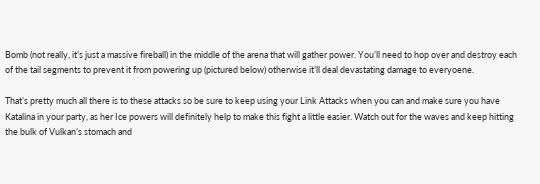Bomb (not really, it’s just a massive fireball) in the middle of the arena that will gather power. You’ll need to hop over and destroy each of the tail segments to prevent it from powering up (pictured below) otherwise it’ll deal devastating damage to everyoene.

That’s pretty much all there is to these attacks so be sure to keep using your Link Attacks when you can and make sure you have Katalina in your party, as her Ice powers will definitely help to make this fight a little easier. Watch out for the waves and keep hitting the bulk of Vulkan’s stomach and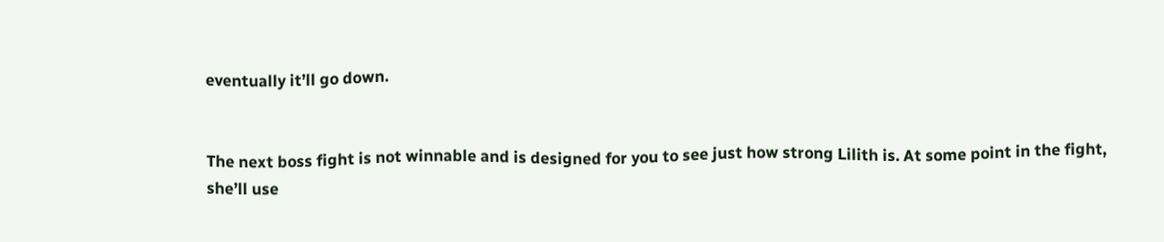eventually it’ll go down.


The next boss fight is not winnable and is designed for you to see just how strong Lilith is. At some point in the fight, she’ll use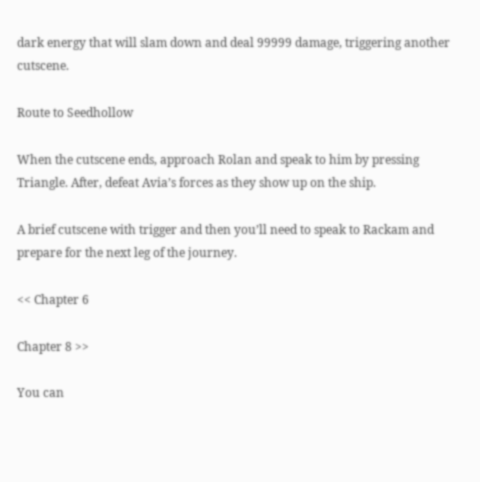dark energy that will slam down and deal 99999 damage, triggering another cutscene.

Route to Seedhollow

When the cutscene ends, approach Rolan and speak to him by pressing Triangle. After, defeat Avia’s forces as they show up on the ship.

A brief cutscene with trigger and then you’ll need to speak to Rackam and prepare for the next leg of the journey.

<< Chapter 6

Chapter 8 >>

You can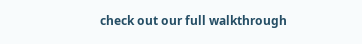check out our full walkthrough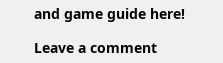and game guide here!

Leave a comment